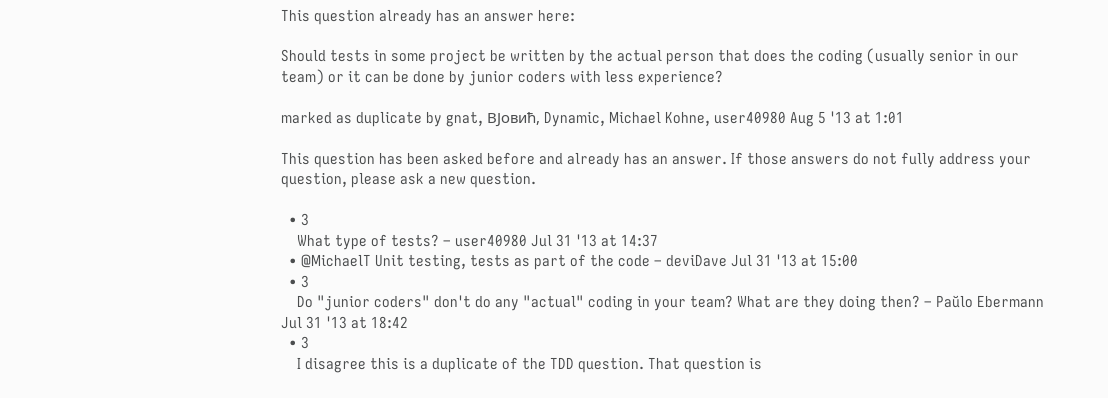This question already has an answer here:

Should tests in some project be written by the actual person that does the coding (usually senior in our team) or it can be done by junior coders with less experience?

marked as duplicate by gnat, BЈовић, Dynamic, Michael Kohne, user40980 Aug 5 '13 at 1:01

This question has been asked before and already has an answer. If those answers do not fully address your question, please ask a new question.

  • 3
    What type of tests? – user40980 Jul 31 '13 at 14:37
  • @MichaelT Unit testing, tests as part of the code – deviDave Jul 31 '13 at 15:00
  • 3
    Do "junior coders" don't do any "actual" coding in your team? What are they doing then? – Paŭlo Ebermann Jul 31 '13 at 18:42
  • 3
    I disagree this is a duplicate of the TDD question. That question is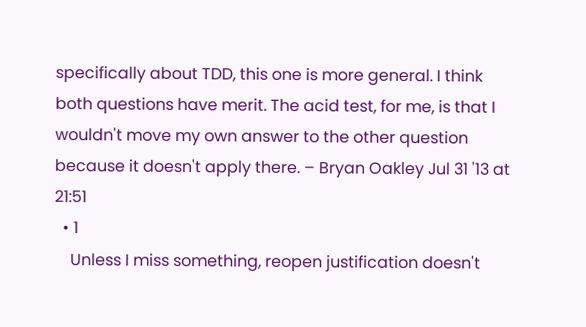specifically about TDD, this one is more general. I think both questions have merit. The acid test, for me, is that I wouldn't move my own answer to the other question because it doesn't apply there. – Bryan Oakley Jul 31 '13 at 21:51
  • 1
    Unless I miss something, reopen justification doesn't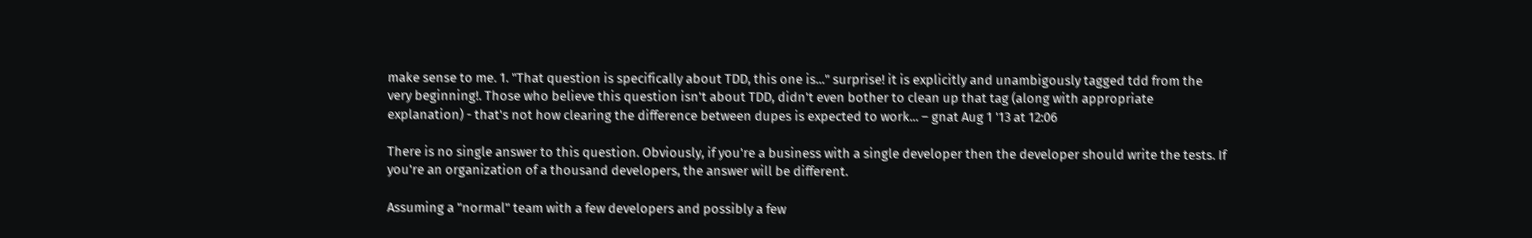make sense to me. 1. "That question is specifically about TDD, this one is..." surprise! it is explicitly and unambigously tagged tdd from the very beginning!. Those who believe this question isn't about TDD, didn't even bother to clean up that tag (along with appropriate explanation) - that's not how clearing the difference between dupes is expected to work... – gnat Aug 1 '13 at 12:06

There is no single answer to this question. Obviously, if you're a business with a single developer then the developer should write the tests. If you're an organization of a thousand developers, the answer will be different.

Assuming a "normal" team with a few developers and possibly a few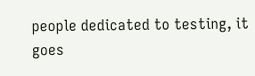people dedicated to testing, it goes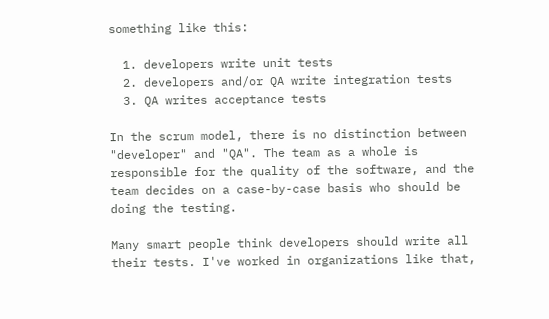something like this:

  1. developers write unit tests
  2. developers and/or QA write integration tests
  3. QA writes acceptance tests

In the scrum model, there is no distinction between "developer" and "QA". The team as a whole is responsible for the quality of the software, and the team decides on a case-by-case basis who should be doing the testing.

Many smart people think developers should write all their tests. I've worked in organizations like that,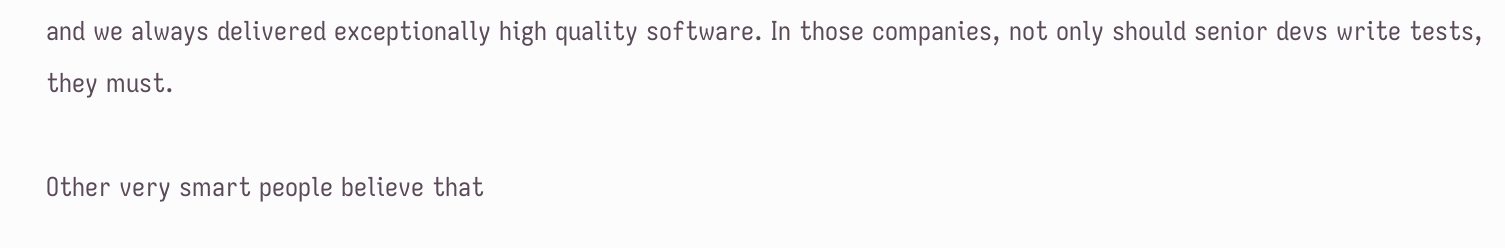and we always delivered exceptionally high quality software. In those companies, not only should senior devs write tests, they must.

Other very smart people believe that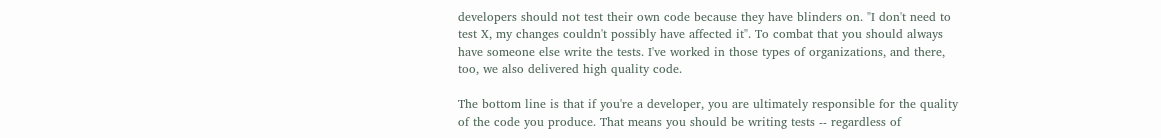developers should not test their own code because they have blinders on. "I don't need to test X, my changes couldn't possibly have affected it". To combat that you should always have someone else write the tests. I've worked in those types of organizations, and there, too, we also delivered high quality code.

The bottom line is that if you're a developer, you are ultimately responsible for the quality of the code you produce. That means you should be writing tests -- regardless of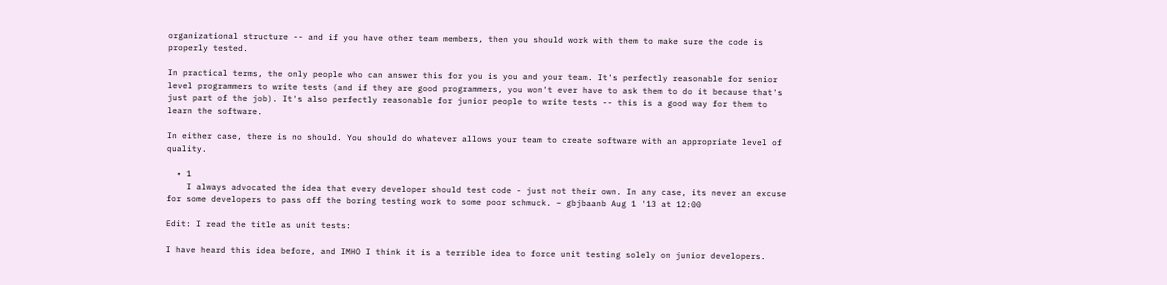organizational structure -- and if you have other team members, then you should work with them to make sure the code is properly tested.

In practical terms, the only people who can answer this for you is you and your team. It's perfectly reasonable for senior level programmers to write tests (and if they are good programmers, you won't ever have to ask them to do it because that's just part of the job). It's also perfectly reasonable for junior people to write tests -- this is a good way for them to learn the software.

In either case, there is no should. You should do whatever allows your team to create software with an appropriate level of quality.

  • 1
    I always advocated the idea that every developer should test code - just not their own. In any case, its never an excuse for some developers to pass off the boring testing work to some poor schmuck. – gbjbaanb Aug 1 '13 at 12:00

Edit: I read the title as unit tests:

I have heard this idea before, and IMHO I think it is a terrible idea to force unit testing solely on junior developers.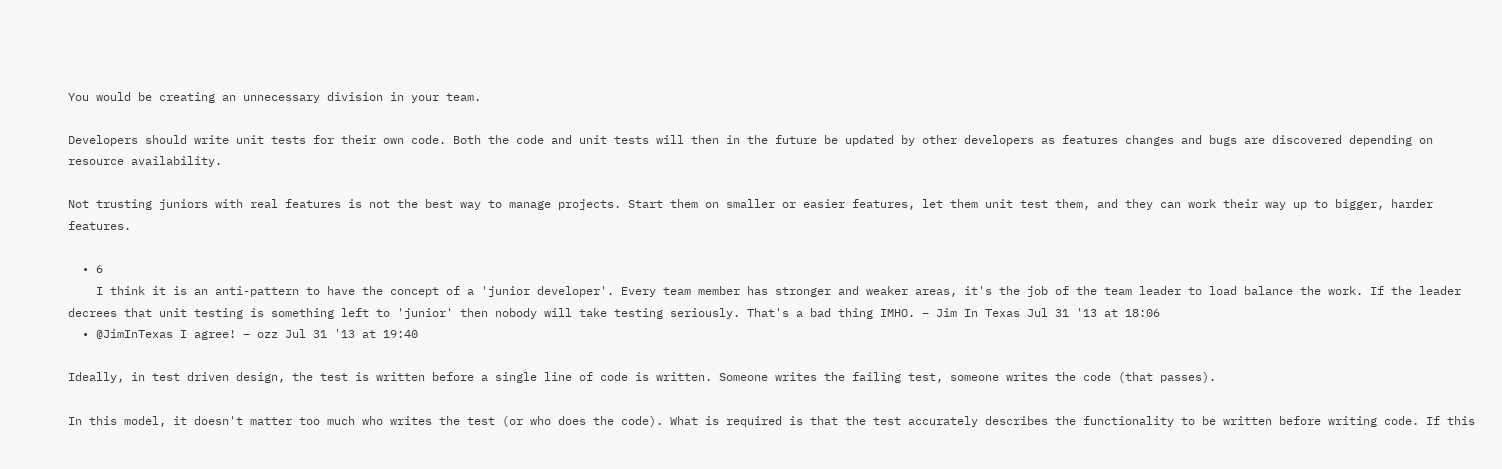You would be creating an unnecessary division in your team.

Developers should write unit tests for their own code. Both the code and unit tests will then in the future be updated by other developers as features changes and bugs are discovered depending on resource availability.

Not trusting juniors with real features is not the best way to manage projects. Start them on smaller or easier features, let them unit test them, and they can work their way up to bigger, harder features.

  • 6
    I think it is an anti-pattern to have the concept of a 'junior developer'. Every team member has stronger and weaker areas, it's the job of the team leader to load balance the work. If the leader decrees that unit testing is something left to 'junior' then nobody will take testing seriously. That's a bad thing IMHO. – Jim In Texas Jul 31 '13 at 18:06
  • @JimInTexas I agree! – ozz Jul 31 '13 at 19:40

Ideally, in test driven design, the test is written before a single line of code is written. Someone writes the failing test, someone writes the code (that passes).

In this model, it doesn't matter too much who writes the test (or who does the code). What is required is that the test accurately describes the functionality to be written before writing code. If this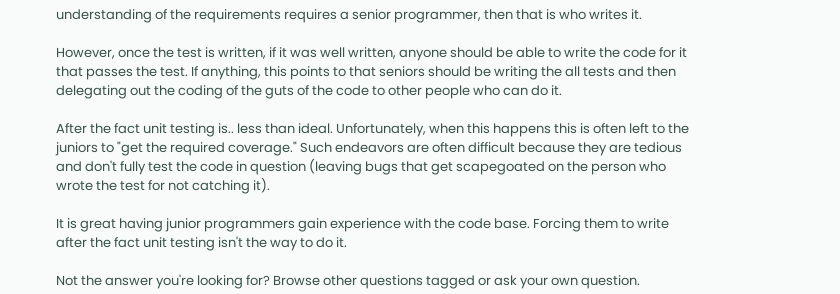understanding of the requirements requires a senior programmer, then that is who writes it.

However, once the test is written, if it was well written, anyone should be able to write the code for it that passes the test. If anything, this points to that seniors should be writing the all tests and then delegating out the coding of the guts of the code to other people who can do it.

After the fact unit testing is.. less than ideal. Unfortunately, when this happens this is often left to the juniors to "get the required coverage." Such endeavors are often difficult because they are tedious and don't fully test the code in question (leaving bugs that get scapegoated on the person who wrote the test for not catching it).

It is great having junior programmers gain experience with the code base. Forcing them to write after the fact unit testing isn't the way to do it.

Not the answer you're looking for? Browse other questions tagged or ask your own question.